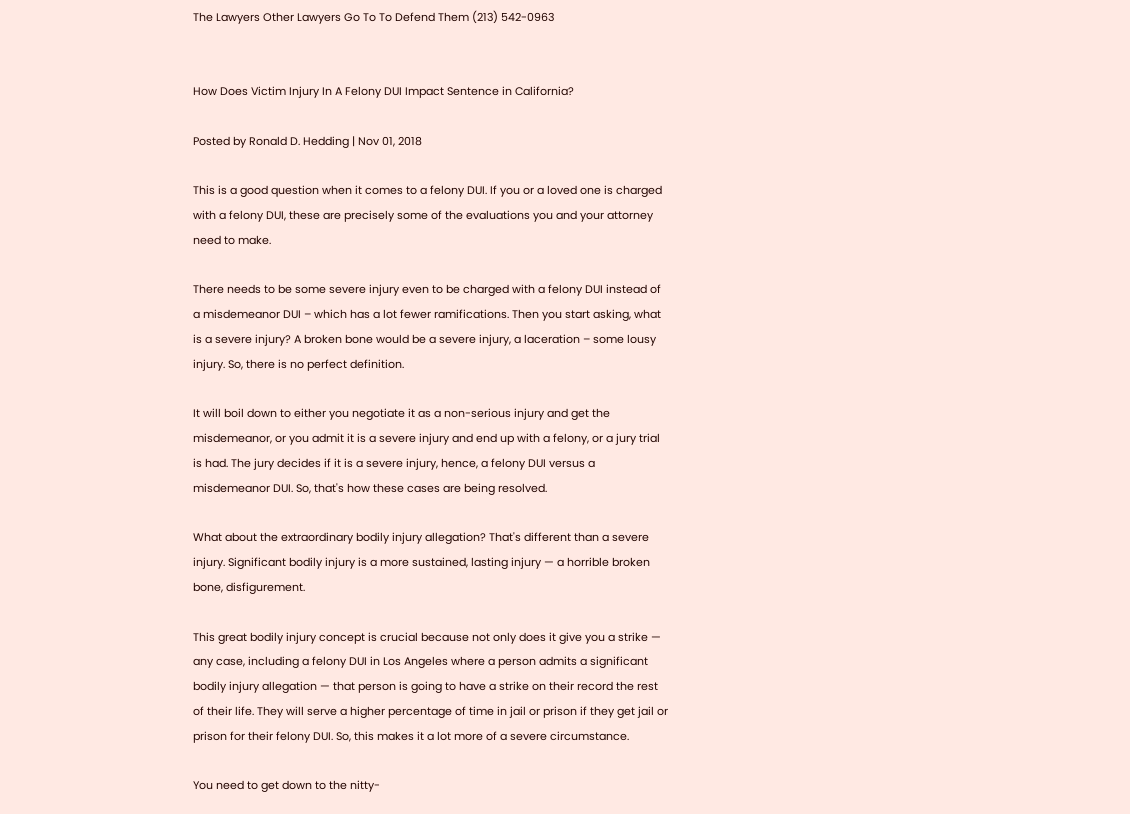The Lawyers Other Lawyers Go To To Defend Them (213) 542-0963


How Does Victim Injury In A Felony DUI Impact Sentence in California?

Posted by Ronald D. Hedding | Nov 01, 2018

This is a good question when it comes to a felony DUI. If you or a loved one is charged with a felony DUI, these are precisely some of the evaluations you and your attorney need to make.

There needs to be some severe injury even to be charged with a felony DUI instead of a misdemeanor DUI – which has a lot fewer ramifications. Then you start asking, what is a severe injury? A broken bone would be a severe injury, a laceration – some lousy injury. So, there is no perfect definition.

It will boil down to either you negotiate it as a non-serious injury and get the misdemeanor, or you admit it is a severe injury and end up with a felony, or a jury trial is had. The jury decides if it is a severe injury, hence, a felony DUI versus a misdemeanor DUI. So, that's how these cases are being resolved.

What about the extraordinary bodily injury allegation? That's different than a severe injury. Significant bodily injury is a more sustained, lasting injury — a horrible broken bone, disfigurement.

This great bodily injury concept is crucial because not only does it give you a strike — any case, including a felony DUI in Los Angeles where a person admits a significant bodily injury allegation — that person is going to have a strike on their record the rest of their life. They will serve a higher percentage of time in jail or prison if they get jail or prison for their felony DUI. So, this makes it a lot more of a severe circumstance.

You need to get down to the nitty-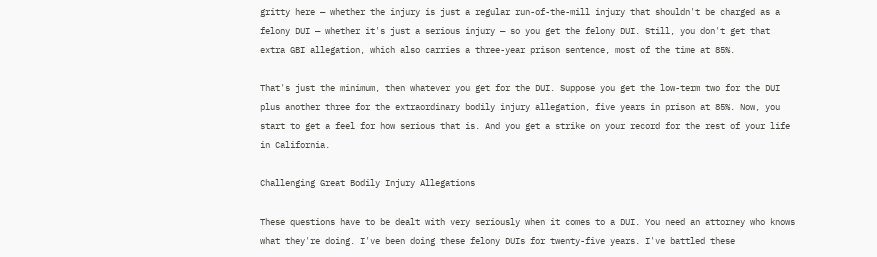gritty here — whether the injury is just a regular run-of-the-mill injury that shouldn't be charged as a felony DUI — whether it's just a serious injury — so you get the felony DUI. Still, you don't get that extra GBI allegation, which also carries a three-year prison sentence, most of the time at 85%.

That's just the minimum, then whatever you get for the DUI. Suppose you get the low-term two for the DUI plus another three for the extraordinary bodily injury allegation, five years in prison at 85%. Now, you start to get a feel for how serious that is. And you get a strike on your record for the rest of your life in California.

Challenging Great Bodily Injury Allegations

These questions have to be dealt with very seriously when it comes to a DUI. You need an attorney who knows what they're doing. I've been doing these felony DUIs for twenty-five years. I've battled these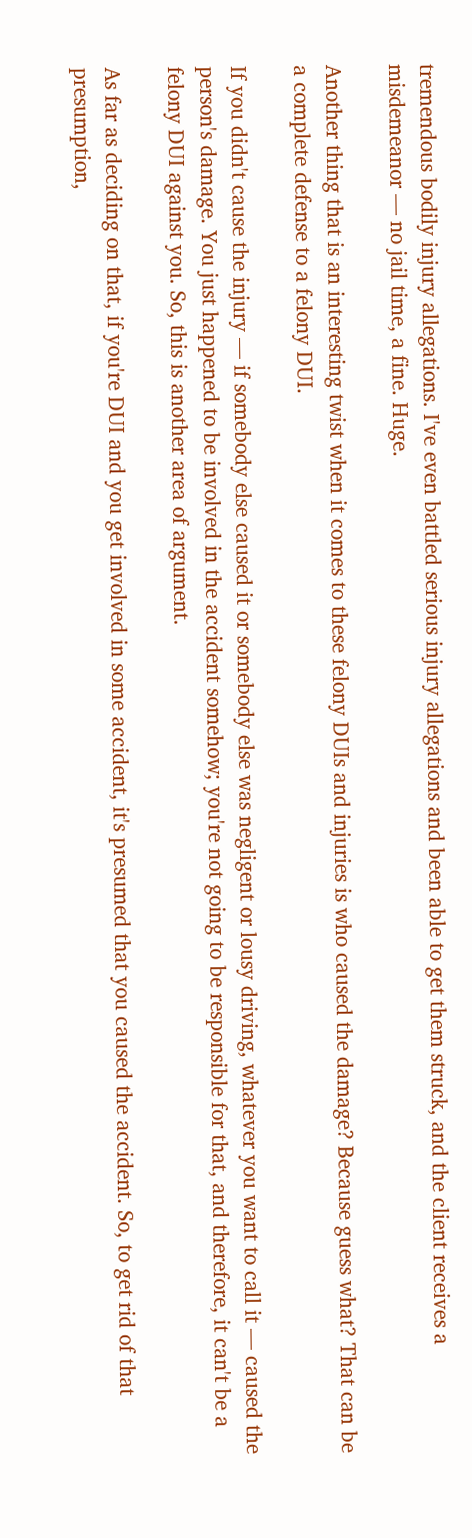tremendous bodily injury allegations. I've even battled serious injury allegations and been able to get them struck, and the client receives a misdemeanor — no jail time, a fine. Huge.

Another thing that is an interesting twist when it comes to these felony DUIs and injuries is who caused the damage? Because guess what? That can be a complete defense to a felony DUI.

If you didn't cause the injury — if somebody else caused it or somebody else was negligent or lousy driving, whatever you want to call it — caused the person's damage. You just happened to be involved in the accident somehow; you're not going to be responsible for that, and therefore, it can't be a felony DUI against you. So, this is another area of argument.

As far as deciding on that, if you're DUI and you get involved in some accident, it's presumed that you caused the accident. So, to get rid of that presumption,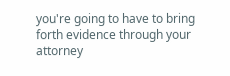you're going to have to bring forth evidence through your attorney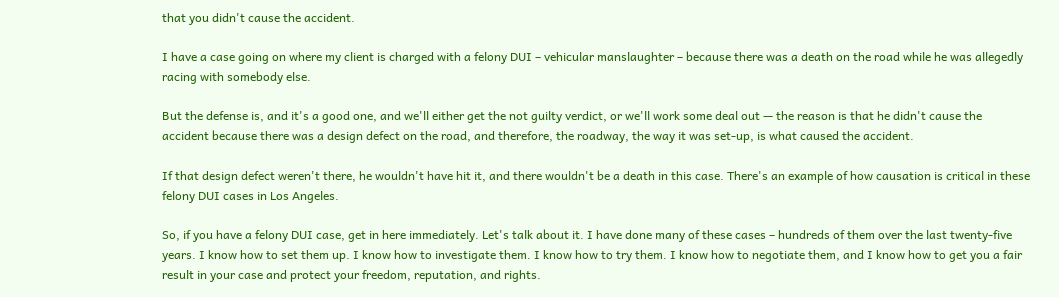that you didn't cause the accident.

I have a case going on where my client is charged with a felony DUI – vehicular manslaughter – because there was a death on the road while he was allegedly racing with somebody else.

But the defense is, and it's a good one, and we'll either get the not guilty verdict, or we'll work some deal out — the reason is that he didn't cause the accident because there was a design defect on the road, and therefore, the roadway, the way it was set-up, is what caused the accident.

If that design defect weren't there, he wouldn't have hit it, and there wouldn't be a death in this case. There's an example of how causation is critical in these felony DUI cases in Los Angeles.

So, if you have a felony DUI case, get in here immediately. Let's talk about it. I have done many of these cases – hundreds of them over the last twenty-five years. I know how to set them up. I know how to investigate them. I know how to try them. I know how to negotiate them, and I know how to get you a fair result in your case and protect your freedom, reputation, and rights.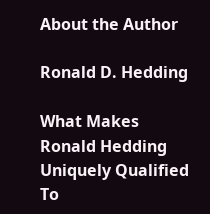About the Author

Ronald D. Hedding

What Makes Ronald Hedding Uniquely Qualified To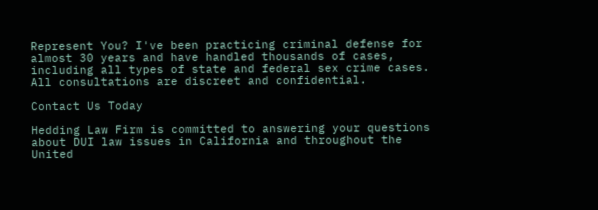Represent You? I've been practicing criminal defense for almost 30 years and have handled thousands of cases, including all types of state and federal sex crime cases. All consultations are discreet and confidential.

Contact Us Today

Hedding Law Firm is committed to answering your questions about DUI law issues in California and throughout the United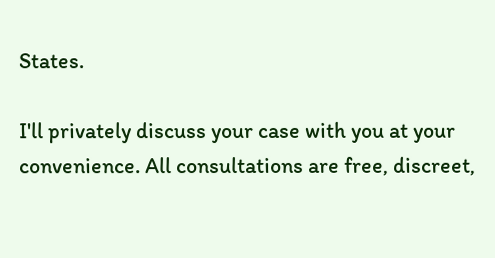States.

I'll privately discuss your case with you at your convenience. All consultations are free, discreet,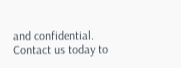and confidential. Contact us today to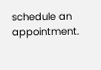schedule an appointment.